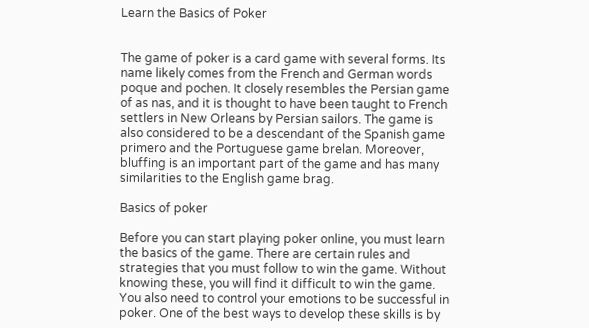Learn the Basics of Poker


The game of poker is a card game with several forms. Its name likely comes from the French and German words poque and pochen. It closely resembles the Persian game of as nas, and it is thought to have been taught to French settlers in New Orleans by Persian sailors. The game is also considered to be a descendant of the Spanish game primero and the Portuguese game brelan. Moreover, bluffing is an important part of the game and has many similarities to the English game brag.

Basics of poker

Before you can start playing poker online, you must learn the basics of the game. There are certain rules and strategies that you must follow to win the game. Without knowing these, you will find it difficult to win the game. You also need to control your emotions to be successful in poker. One of the best ways to develop these skills is by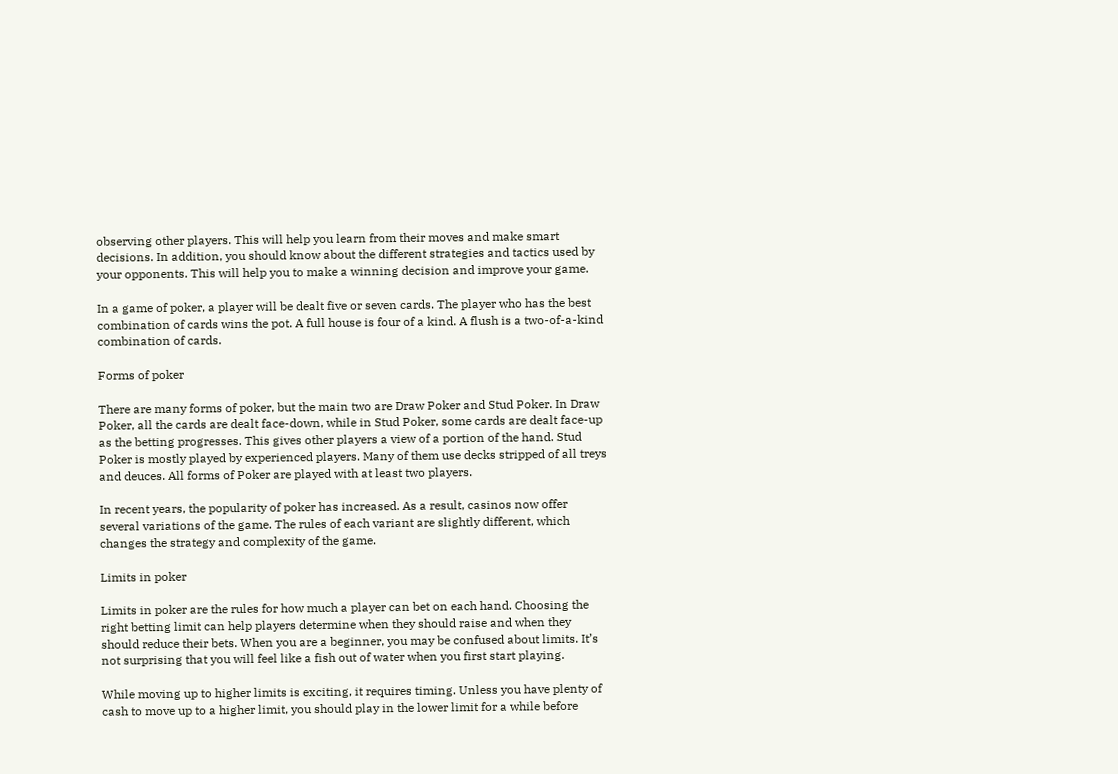observing other players. This will help you learn from their moves and make smart decisions. In addition, you should know about the different strategies and tactics used by your opponents. This will help you to make a winning decision and improve your game.

In a game of poker, a player will be dealt five or seven cards. The player who has the best combination of cards wins the pot. A full house is four of a kind. A flush is a two-of-a-kind combination of cards.

Forms of poker

There are many forms of poker, but the main two are Draw Poker and Stud Poker. In Draw Poker, all the cards are dealt face-down, while in Stud Poker, some cards are dealt face-up as the betting progresses. This gives other players a view of a portion of the hand. Stud Poker is mostly played by experienced players. Many of them use decks stripped of all treys and deuces. All forms of Poker are played with at least two players.

In recent years, the popularity of poker has increased. As a result, casinos now offer several variations of the game. The rules of each variant are slightly different, which changes the strategy and complexity of the game.

Limits in poker

Limits in poker are the rules for how much a player can bet on each hand. Choosing the right betting limit can help players determine when they should raise and when they should reduce their bets. When you are a beginner, you may be confused about limits. It’s not surprising that you will feel like a fish out of water when you first start playing.

While moving up to higher limits is exciting, it requires timing. Unless you have plenty of cash to move up to a higher limit, you should play in the lower limit for a while before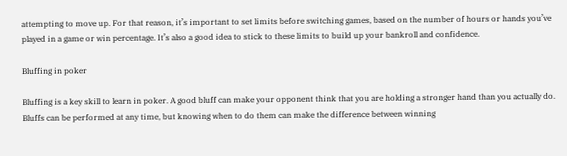attempting to move up. For that reason, it’s important to set limits before switching games, based on the number of hours or hands you’ve played in a game or win percentage. It’s also a good idea to stick to these limits to build up your bankroll and confidence.

Bluffing in poker

Bluffing is a key skill to learn in poker. A good bluff can make your opponent think that you are holding a stronger hand than you actually do. Bluffs can be performed at any time, but knowing when to do them can make the difference between winning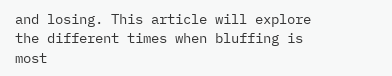and losing. This article will explore the different times when bluffing is most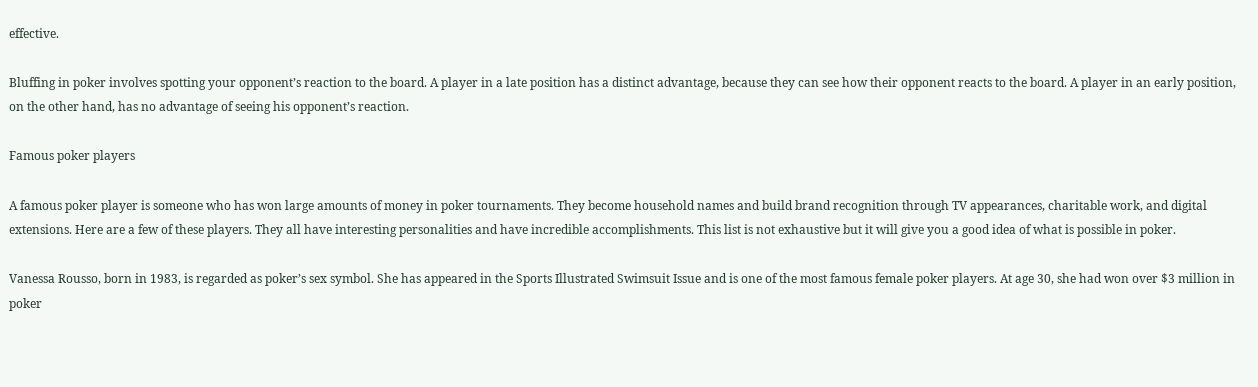effective.

Bluffing in poker involves spotting your opponent’s reaction to the board. A player in a late position has a distinct advantage, because they can see how their opponent reacts to the board. A player in an early position, on the other hand, has no advantage of seeing his opponent’s reaction.

Famous poker players

A famous poker player is someone who has won large amounts of money in poker tournaments. They become household names and build brand recognition through TV appearances, charitable work, and digital extensions. Here are a few of these players. They all have interesting personalities and have incredible accomplishments. This list is not exhaustive but it will give you a good idea of what is possible in poker.

Vanessa Rousso, born in 1983, is regarded as poker’s sex symbol. She has appeared in the Sports Illustrated Swimsuit Issue and is one of the most famous female poker players. At age 30, she had won over $3 million in poker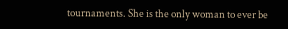tournaments. She is the only woman to ever be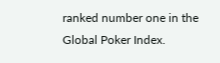ranked number one in the Global Poker Index.